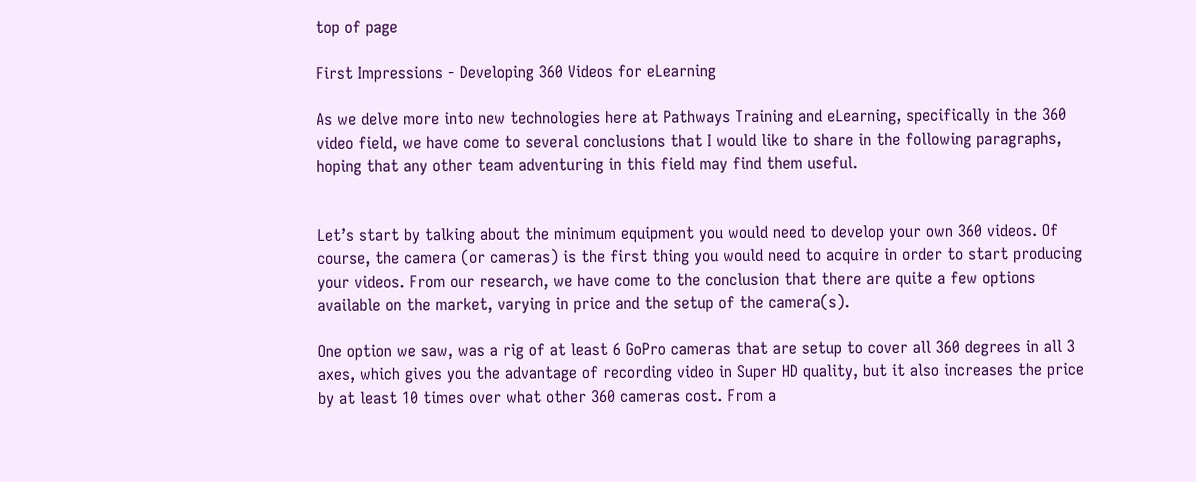top of page

First Impressions - Developing 360 Videos for eLearning

As we delve more into new technologies here at Pathways Training and eLearning, specifically in the 360 video field, we have come to several conclusions that I would like to share in the following paragraphs, hoping that any other team adventuring in this field may find them useful.


Let’s start by talking about the minimum equipment you would need to develop your own 360 videos. Of course, the camera (or cameras) is the first thing you would need to acquire in order to start producing your videos. From our research, we have come to the conclusion that there are quite a few options available on the market, varying in price and the setup of the camera(s).

One option we saw, was a rig of at least 6 GoPro cameras that are setup to cover all 360 degrees in all 3 axes, which gives you the advantage of recording video in Super HD quality, but it also increases the price by at least 10 times over what other 360 cameras cost. From a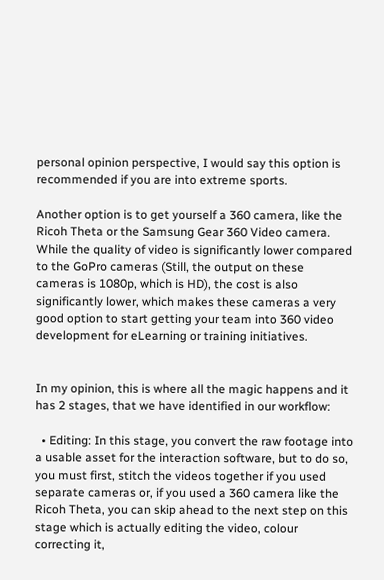personal opinion perspective, I would say this option is recommended if you are into extreme sports.

Another option is to get yourself a 360 camera, like the Ricoh Theta or the Samsung Gear 360 Video camera. While the quality of video is significantly lower compared to the GoPro cameras (Still, the output on these cameras is 1080p, which is HD), the cost is also significantly lower, which makes these cameras a very good option to start getting your team into 360 video development for eLearning or training initiatives.


In my opinion, this is where all the magic happens and it has 2 stages, that we have identified in our workflow:

  • Editing: In this stage, you convert the raw footage into a usable asset for the interaction software, but to do so, you must first, stitch the videos together if you used separate cameras or, if you used a 360 camera like the Ricoh Theta, you can skip ahead to the next step on this stage which is actually editing the video, colour correcting it,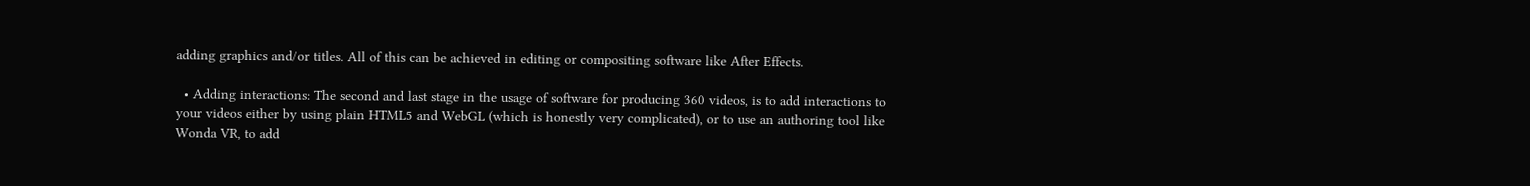adding graphics and/or titles. All of this can be achieved in editing or compositing software like After Effects.

  • Adding interactions: The second and last stage in the usage of software for producing 360 videos, is to add interactions to your videos either by using plain HTML5 and WebGL (which is honestly very complicated), or to use an authoring tool like Wonda VR, to add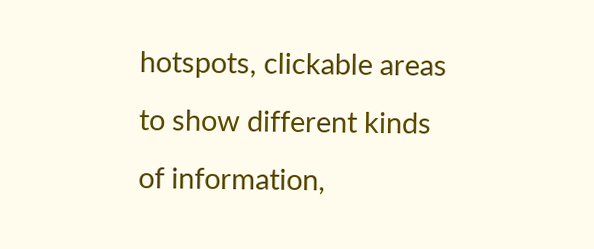hotspots, clickable areas to show different kinds of information,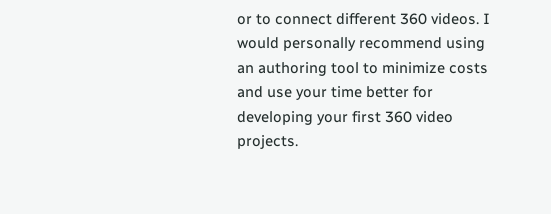or to connect different 360 videos. I would personally recommend using an authoring tool to minimize costs and use your time better for developing your first 360 video projects.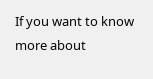If you want to know more about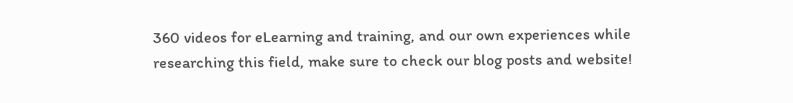360 videos for eLearning and training, and our own experiences while researching this field, make sure to check our blog posts and website!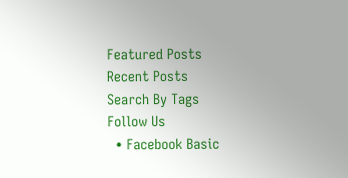Featured Posts
Recent Posts
Search By Tags
Follow Us
  • Facebook Basic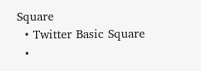Square
  • Twitter Basic Square
  •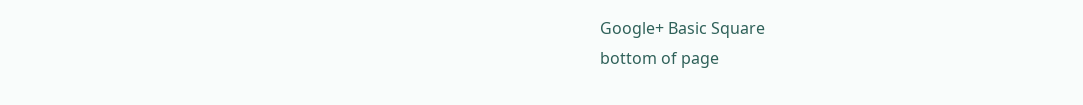Google+ Basic Square
bottom of page